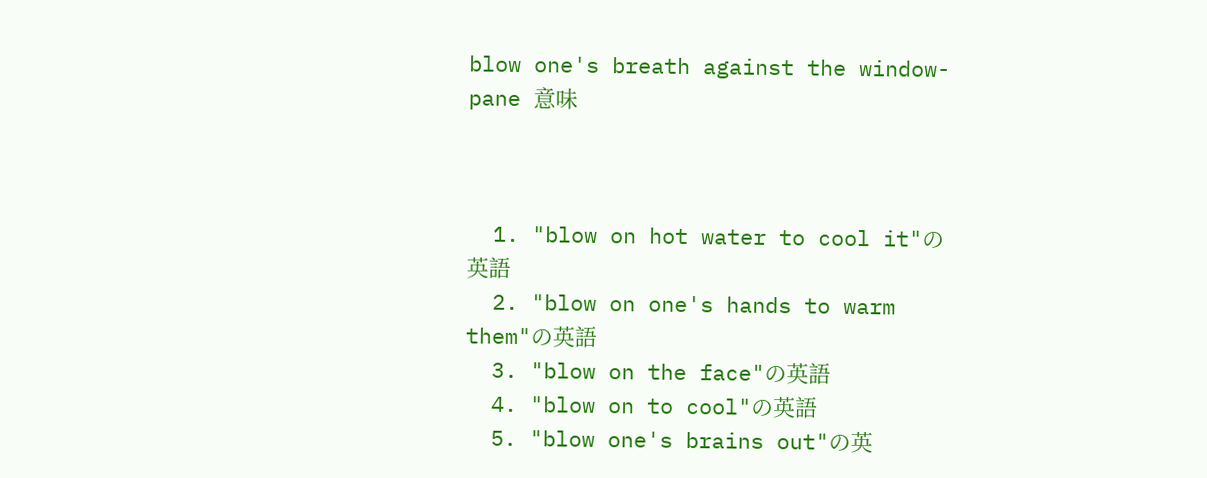blow one's breath against the window-pane 意味



  1. "blow on hot water to cool it"の英語
  2. "blow on one's hands to warm them"の英語
  3. "blow on the face"の英語
  4. "blow on to cool"の英語
  5. "blow one's brains out"の英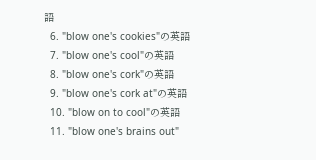語
  6. "blow one's cookies"の英語
  7. "blow one's cool"の英語
  8. "blow one's cork"の英語
  9. "blow one's cork at"の英語
  10. "blow on to cool"の英語
  11. "blow one's brains out"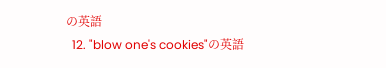の英語
  12. "blow one's cookies"の英語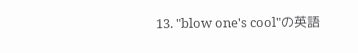13. "blow one's cool"の英語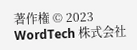著作権 © 2023 WordTech 株式会社